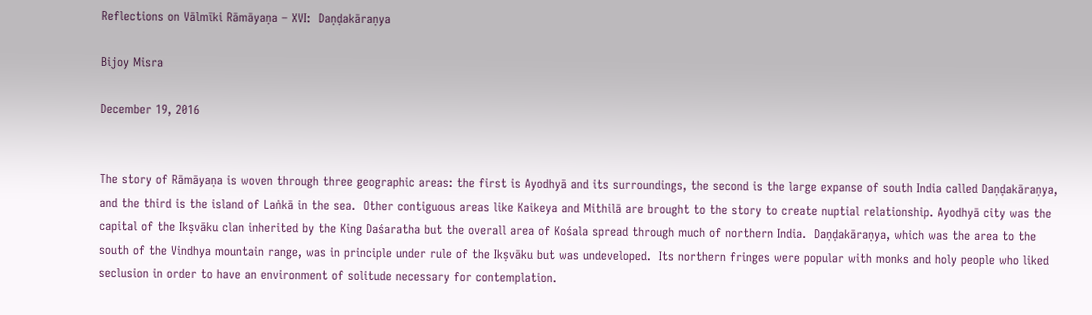Reflections on Vālmīki Rāmāyaṇa – XVI:  Daṇḍakāraṇya

Bijoy Misra

December 19, 2016


The story of Rāmāyaṇa is woven through three geographic areas: the first is Ayodhyā and its surroundings, the second is the large expanse of south India called Daṇḍakāraṇya, and the third is the island of Laṅkā in the sea.  Other contiguous areas like Kaikeya and Mithilā are brought to the story to create nuptial relationship. Ayodhyā city was the capital of the Ikṣvāku clan inherited by the King Daśaratha but the overall area of Kośala spread through much of northern India.  Daṇḍakāraṇya, which was the area to the south of the Vindhya mountain range, was in principle under rule of the Ikṣvāku but was undeveloped.  Its northern fringes were popular with monks and holy people who liked seclusion in order to have an environment of solitude necessary for contemplation.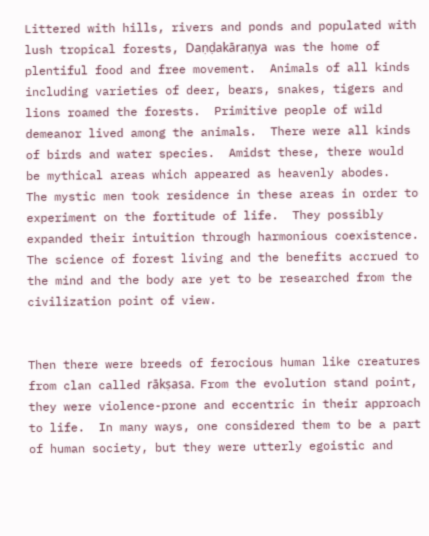Littered with hills, rivers and ponds and populated with lush tropical forests, Daṇḍakāraṇya was the home of plentiful food and free movement.  Animals of all kinds including varieties of deer, bears, snakes, tigers and lions roamed the forests.  Primitive people of wild demeanor lived among the animals.  There were all kinds of birds and water species.  Amidst these, there would be mythical areas which appeared as heavenly abodes.  The mystic men took residence in these areas in order to experiment on the fortitude of life.  They possibly expanded their intuition through harmonious coexistence.  The science of forest living and the benefits accrued to the mind and the body are yet to be researched from the civilization point of view.


Then there were breeds of ferocious human like creatures from clan called rākṣasa.  From the evolution stand point, they were violence-prone and eccentric in their approach to life.  In many ways, one considered them to be a part of human society, but they were utterly egoistic and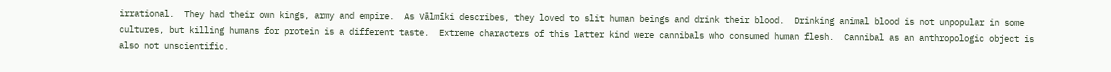irrational.  They had their own kings, army and empire.  As Vālmīki describes, they loved to slit human beings and drink their blood.  Drinking animal blood is not unpopular in some cultures, but killing humans for protein is a different taste.  Extreme characters of this latter kind were cannibals who consumed human flesh.  Cannibal as an anthropologic object is also not unscientific.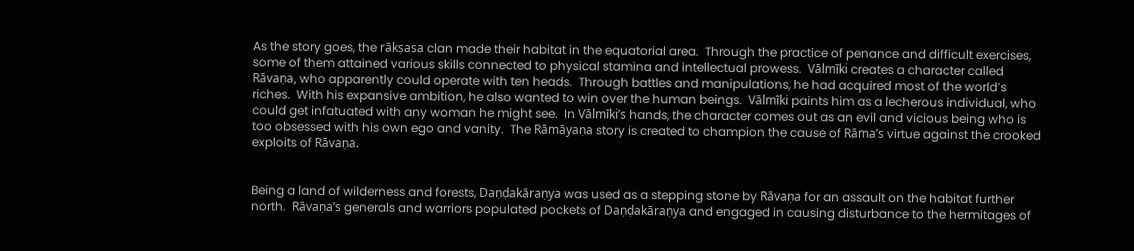As the story goes, the rākṣasa clan made their habitat in the equatorial area.  Through the practice of penance and difficult exercises, some of them attained various skills connected to physical stamina and intellectual prowess.  Vālmīki creates a character called Rāvaṇa, who apparently could operate with ten heads.  Through battles and manipulations, he had acquired most of the world’s riches.  With his expansive ambition, he also wanted to win over the human beings.  Vālmīki paints him as a lecherous individual, who could get infatuated with any woman he might see.  In Vālmīki’s hands, the character comes out as an evil and vicious being who is too obsessed with his own ego and vanity.  The Rāmāyaṇa story is created to champion the cause of Rāma’s virtue against the crooked exploits of Rāvaṇa.


Being a land of wilderness and forests, Daṇḍakāraṇya was used as a stepping stone by Rāvaṇa for an assault on the habitat further north.  Rāvaṇa’s generals and warriors populated pockets of Daṇḍakāraṇya and engaged in causing disturbance to the hermitages of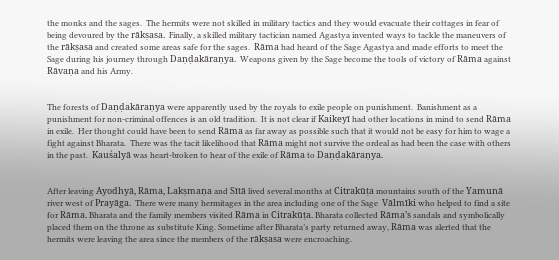the monks and the sages.  The hermits were not skilled in military tactics and they would evacuate their cottages in fear of being devoured by the rākṣasa.  Finally, a skilled military tactician named Agastya invented ways to tackle the maneuvers of the rākṣasa and created some areas safe for the sages.  Rāma had heard of the Sage Agastya and made efforts to meet the Sage during his journey through Daṇḍakāraṇya.  Weapons given by the Sage become the tools of victory of Rāma against Rāvaṇa and his Army.


The forests of Daṇḍakāraṇya were apparently used by the royals to exile people on punishment.  Banishment as a punishment for non-criminal offences is an old tradition.  It is not clear if Kaikeyī had other locations in mind to send Rāma in exile.  Her thought could have been to send Rāma as far away as possible such that it would not be easy for him to wage a fight against Bharata.  There was the tacit likelihood that Rāma might not survive the ordeal as had been the case with others in the past.  Kauśalyā was heart-broken to hear of the exile of Rāma to Daṇḍakāraṇya.


After leaving Ayodhyā, Rāma, Lakṣmaṇa and Sītā lived several months at Citrakūṭa mountains south of the Yamunā river west of Prayāga.  There were many hermitages in the area including one of the Sage  Vālmīki who helped to find a site for Rāma. Bharata and the family members visited Rāma in Citrakūṭa. Bharata collected Rāma’s sandals and symbolically placed them on the throne as substitute King. Sometime after Bharata’s party returned away, Rāma was alerted that the hermits were leaving the area since the members of the rākṣasa were encroaching.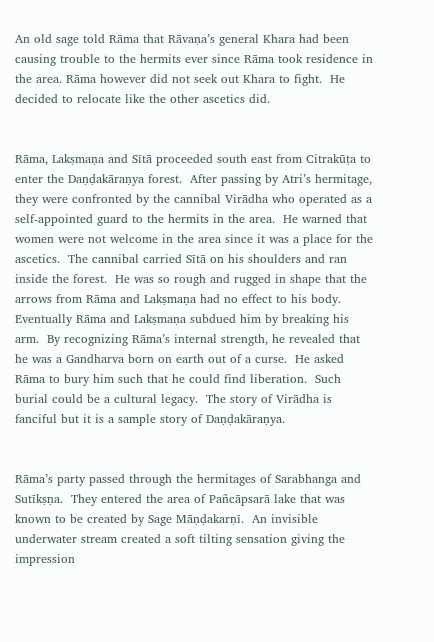An old sage told Rāma that Rāvaṇa’s general Khara had been causing trouble to the hermits ever since Rāma took residence in the area. Rāma however did not seek out Khara to fight.  He decided to relocate like the other ascetics did.


Rāma, Lakṣmaṇa and Sītā proceeded south east from Citrakūṭa to enter the Daṇḍakāraṇya forest.  After passing by Atri’s hermitage, they were confronted by the cannibal Virādha who operated as a self-appointed guard to the hermits in the area.  He warned that women were not welcome in the area since it was a place for the ascetics.  The cannibal carried Sītā on his shoulders and ran inside the forest.  He was so rough and rugged in shape that the arrows from Rāma and Lakṣmaṇa had no effect to his body. Eventually Rāma and Lakṣmaṇa subdued him by breaking his arm.  By recognizing Rāma’s internal strength, he revealed that he was a Gandharva born on earth out of a curse.  He asked Rāma to bury him such that he could find liberation.  Such burial could be a cultural legacy.  The story of Virādha is fanciful but it is a sample story of Daṇḍakāraṇya.


Rāma’s party passed through the hermitages of Sarabhanga and Sutīkṣṇa.  They entered the area of Pañcāpsarā lake that was known to be created by Sage Māṇḍakarṇī.  An invisible underwater stream created a soft tilting sensation giving the impression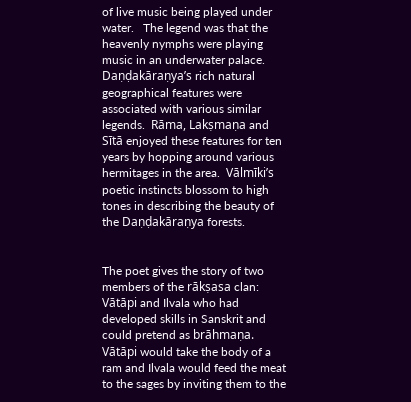of live music being played under water.   The legend was that the heavenly nymphs were playing music in an underwater palace. Daṇḍakāraṇya’s rich natural geographical features were associated with various similar legends.  Rāma, Lakṣmaṇa and Sītā enjoyed these features for ten years by hopping around various hermitages in the area.  Vālmīki’s poetic instincts blossom to high tones in describing the beauty of the Daṇḍakāraṇya forests.


The poet gives the story of two members of the rākṣasa clan:  Vātāpi and Ilvala who had developed skills in Sanskrit and could pretend as brāhmaṇa.  Vātāpi would take the body of a ram and Ilvala would feed the meat to the sages by inviting them to the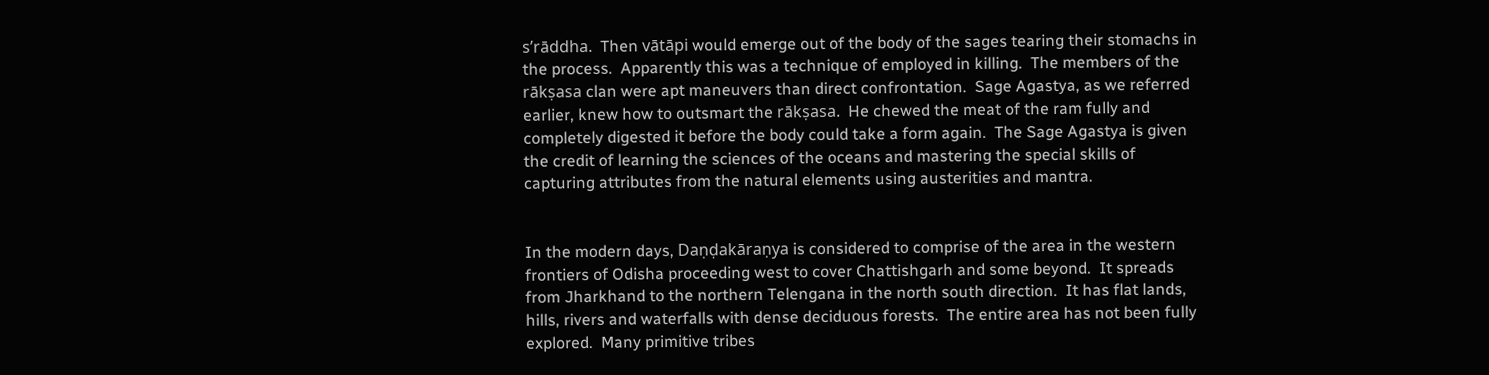s’rāddha.  Then vātāpi would emerge out of the body of the sages tearing their stomachs in the process.  Apparently this was a technique of employed in killing.  The members of the rākṣasa clan were apt maneuvers than direct confrontation.  Sage Agastya, as we referred earlier, knew how to outsmart the rākṣasa.  He chewed the meat of the ram fully and completely digested it before the body could take a form again.  The Sage Agastya is given the credit of learning the sciences of the oceans and mastering the special skills of capturing attributes from the natural elements using austerities and mantra.


In the modern days, Daṇḍakāraṇya is considered to comprise of the area in the western frontiers of Odisha proceeding west to cover Chattishgarh and some beyond.  It spreads from Jharkhand to the northern Telengana in the north south direction.  It has flat lands, hills, rivers and waterfalls with dense deciduous forests.  The entire area has not been fully explored.  Many primitive tribes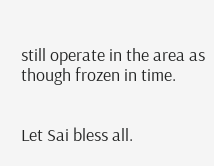still operate in the area as though frozen in time.


Let Sai bless all.